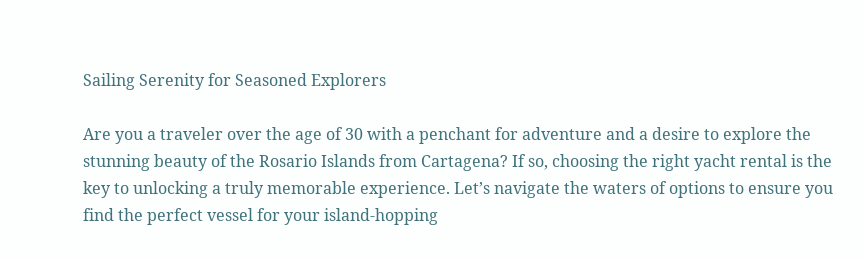Sailing Serenity for Seasoned Explorers

Are you a traveler over the age of 30 with a penchant for adventure and a desire to explore the stunning beauty of the Rosario Islands from Cartagena? If so, choosing the right yacht rental is the key to unlocking a truly memorable experience. Let’s navigate the waters of options to ensure you find the perfect vessel for your island-hopping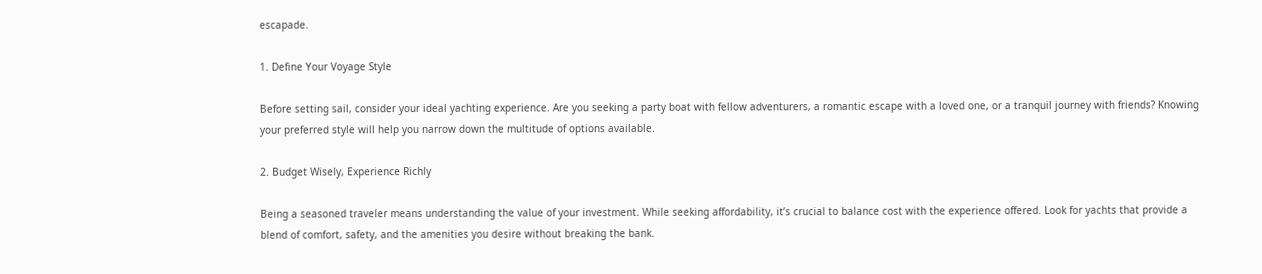escapade.

1. Define Your Voyage Style

Before setting sail, consider your ideal yachting experience. Are you seeking a party boat with fellow adventurers, a romantic escape with a loved one, or a tranquil journey with friends? Knowing your preferred style will help you narrow down the multitude of options available.

2. Budget Wisely, Experience Richly

Being a seasoned traveler means understanding the value of your investment. While seeking affordability, it’s crucial to balance cost with the experience offered. Look for yachts that provide a blend of comfort, safety, and the amenities you desire without breaking the bank.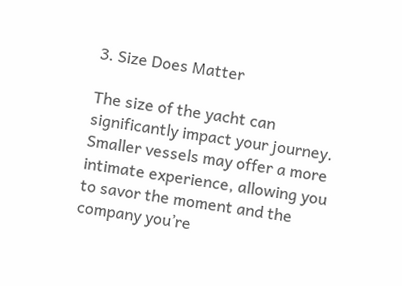3. Size Does Matter

The size of the yacht can significantly impact your journey. Smaller vessels may offer a more intimate experience, allowing you to savor the moment and the company you’re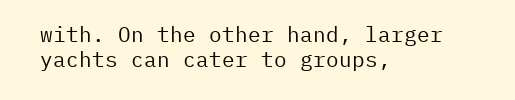with. On the other hand, larger yachts can cater to groups,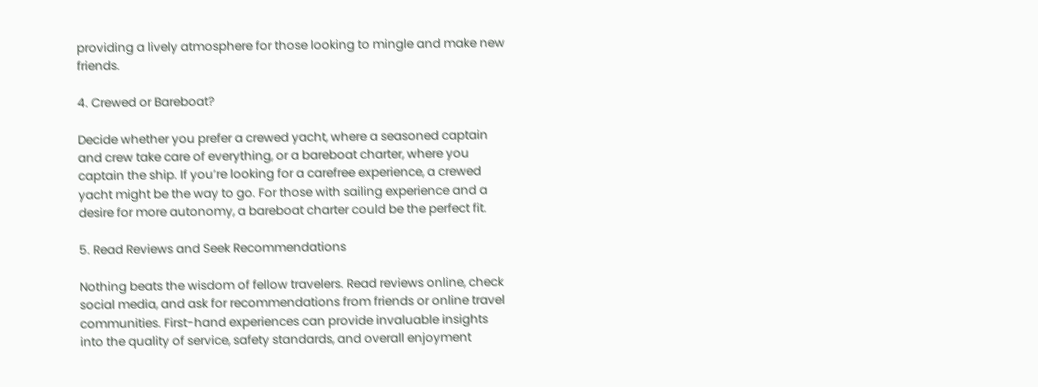providing a lively atmosphere for those looking to mingle and make new friends.

4. Crewed or Bareboat?

Decide whether you prefer a crewed yacht, where a seasoned captain and crew take care of everything, or a bareboat charter, where you captain the ship. If you’re looking for a carefree experience, a crewed yacht might be the way to go. For those with sailing experience and a desire for more autonomy, a bareboat charter could be the perfect fit.

5. Read Reviews and Seek Recommendations

Nothing beats the wisdom of fellow travelers. Read reviews online, check social media, and ask for recommendations from friends or online travel communities. First-hand experiences can provide invaluable insights into the quality of service, safety standards, and overall enjoyment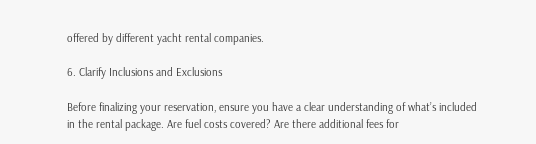offered by different yacht rental companies.

6. Clarify Inclusions and Exclusions

Before finalizing your reservation, ensure you have a clear understanding of what’s included in the rental package. Are fuel costs covered? Are there additional fees for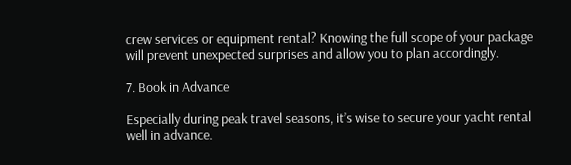crew services or equipment rental? Knowing the full scope of your package will prevent unexpected surprises and allow you to plan accordingly.

7. Book in Advance

Especially during peak travel seasons, it’s wise to secure your yacht rental well in advance.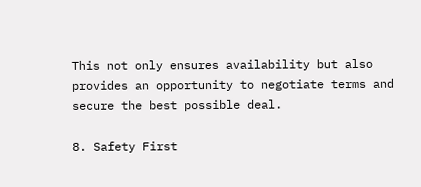This not only ensures availability but also provides an opportunity to negotiate terms and secure the best possible deal.

8. Safety First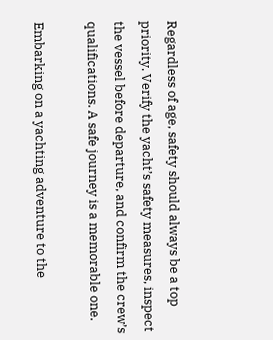Regardless of age, safety should always be a top priority. Verify the yacht’s safety measures, inspect the vessel before departure, and confirm the crew’s qualifications. A safe journey is a memorable one.

Embarking on a yachting adventure to the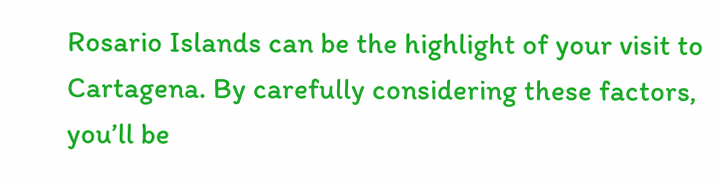Rosario Islands can be the highlight of your visit to Cartagena. By carefully considering these factors, you’ll be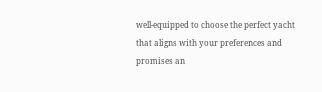well-equipped to choose the perfect yacht that aligns with your preferences and promises an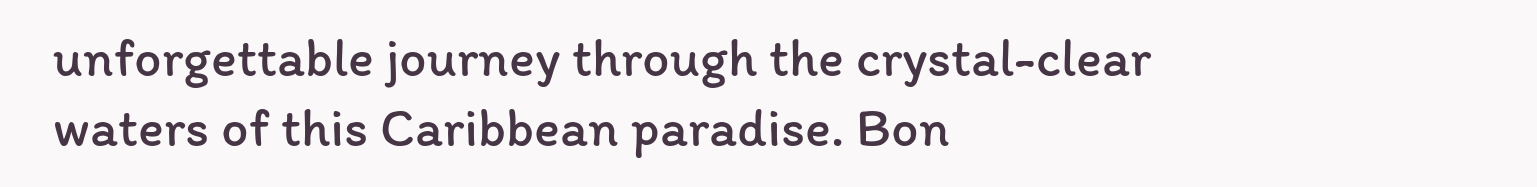unforgettable journey through the crystal-clear waters of this Caribbean paradise. Bon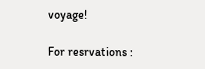voyage!

For resrvations :